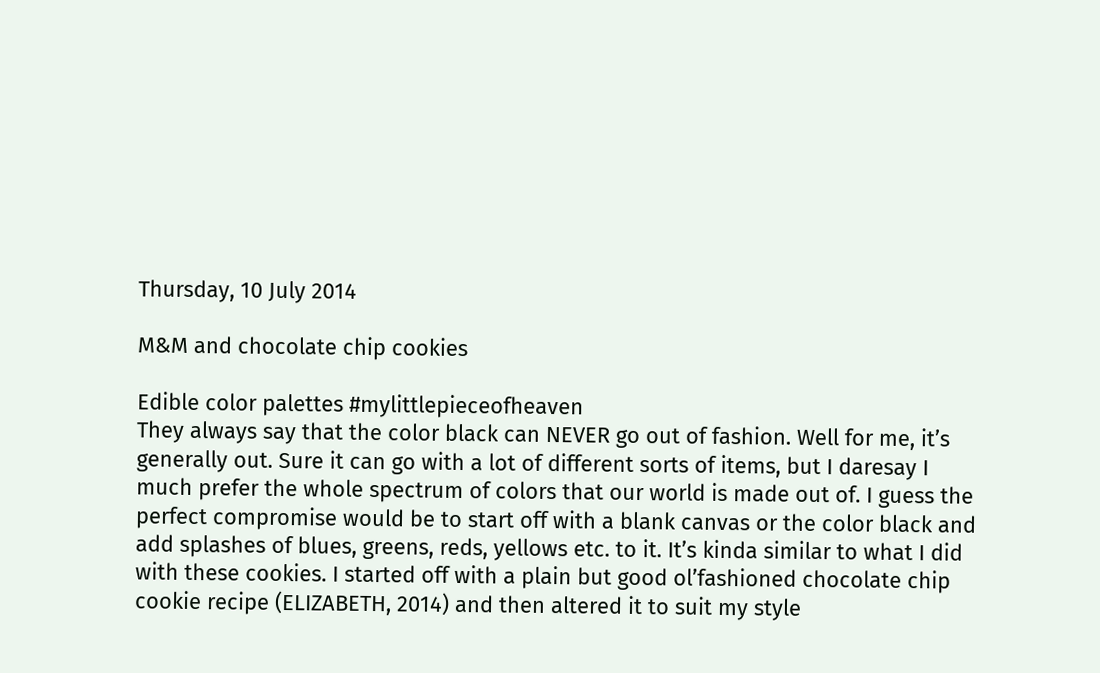Thursday, 10 July 2014

M&M and chocolate chip cookies

Edible color palettes #mylittlepieceofheaven
They always say that the color black can NEVER go out of fashion. Well for me, it’s generally out. Sure it can go with a lot of different sorts of items, but I daresay I much prefer the whole spectrum of colors that our world is made out of. I guess the perfect compromise would be to start off with a blank canvas or the color black and add splashes of blues, greens, reds, yellows etc. to it. It’s kinda similar to what I did with these cookies. I started off with a plain but good ol’fashioned chocolate chip cookie recipe (ELIZABETH, 2014) and then altered it to suit my style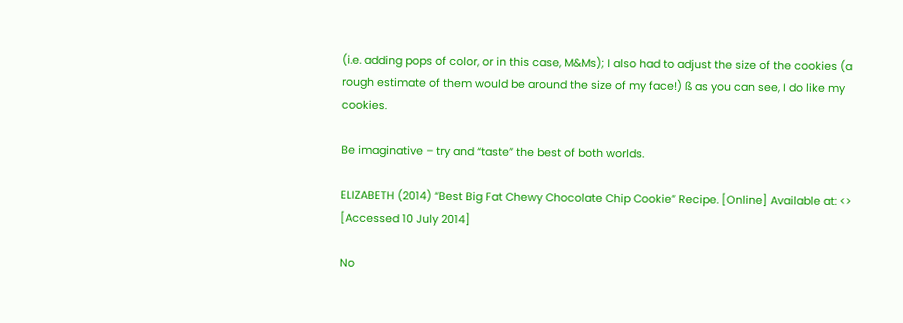(i.e. adding pops of color, or in this case, M&Ms); I also had to adjust the size of the cookies (a rough estimate of them would be around the size of my face!) ß as you can see, I do like my cookies.

Be imaginative – try and “taste” the best of both worlds.

ELIZABETH (2014) “Best Big Fat Chewy Chocolate Chip Cookie” Recipe. [Online] Available at: <> [Accessed 10 July 2014]

No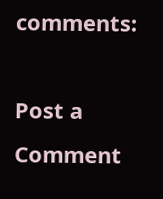comments:

Post a Comment